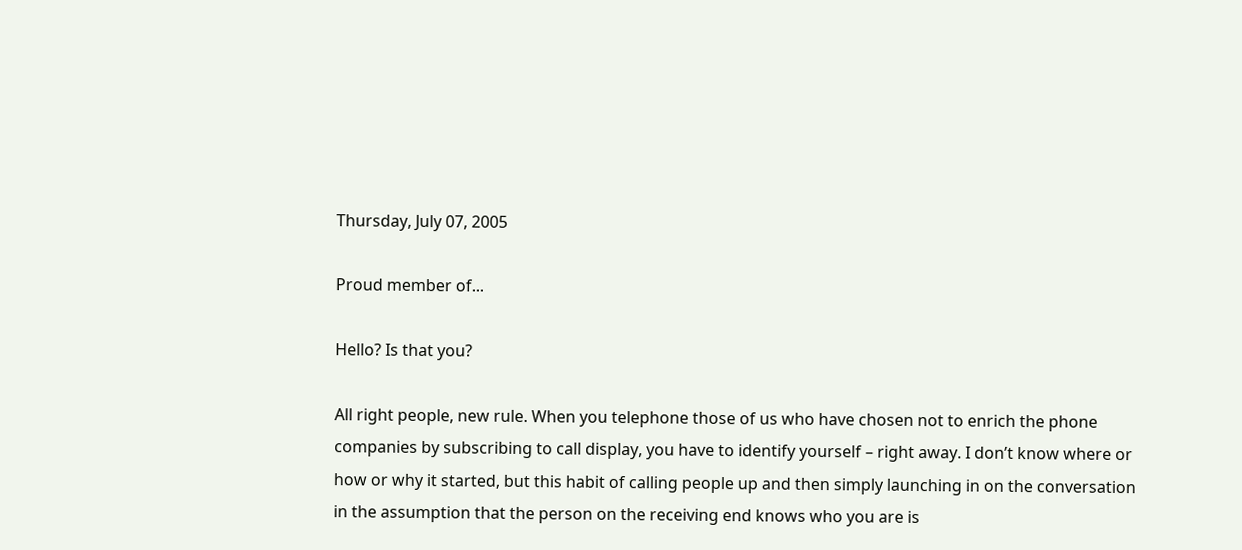Thursday, July 07, 2005

Proud member of...

Hello? Is that you?

All right people, new rule. When you telephone those of us who have chosen not to enrich the phone companies by subscribing to call display, you have to identify yourself – right away. I don’t know where or how or why it started, but this habit of calling people up and then simply launching in on the conversation in the assumption that the person on the receiving end knows who you are is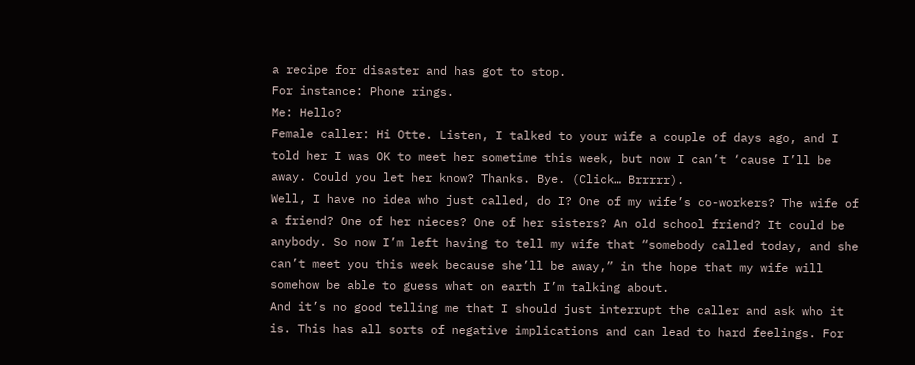a recipe for disaster and has got to stop.
For instance: Phone rings.
Me: Hello?
Female caller: Hi Otte. Listen, I talked to your wife a couple of days ago, and I told her I was OK to meet her sometime this week, but now I can’t ‘cause I’ll be away. Could you let her know? Thanks. Bye. (Click… Brrrrr).
Well, I have no idea who just called, do I? One of my wife’s co-workers? The wife of a friend? One of her nieces? One of her sisters? An old school friend? It could be anybody. So now I’m left having to tell my wife that “somebody called today, and she can’t meet you this week because she’ll be away,” in the hope that my wife will somehow be able to guess what on earth I’m talking about.
And it’s no good telling me that I should just interrupt the caller and ask who it is. This has all sorts of negative implications and can lead to hard feelings. For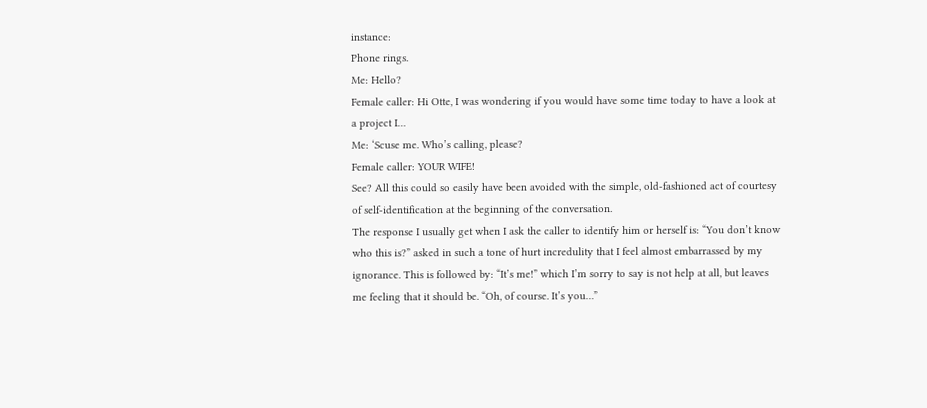instance:
Phone rings.
Me: Hello?
Female caller: Hi Otte, I was wondering if you would have some time today to have a look at a project I…
Me: ‘Scuse me. Who’s calling, please?
Female caller: YOUR WIFE!
See? All this could so easily have been avoided with the simple, old-fashioned act of courtesy of self-identification at the beginning of the conversation.
The response I usually get when I ask the caller to identify him or herself is: “You don’t know who this is?” asked in such a tone of hurt incredulity that I feel almost embarrassed by my ignorance. This is followed by: “It’s me!” which I’m sorry to say is not help at all, but leaves me feeling that it should be. “Oh, of course. It’s you…”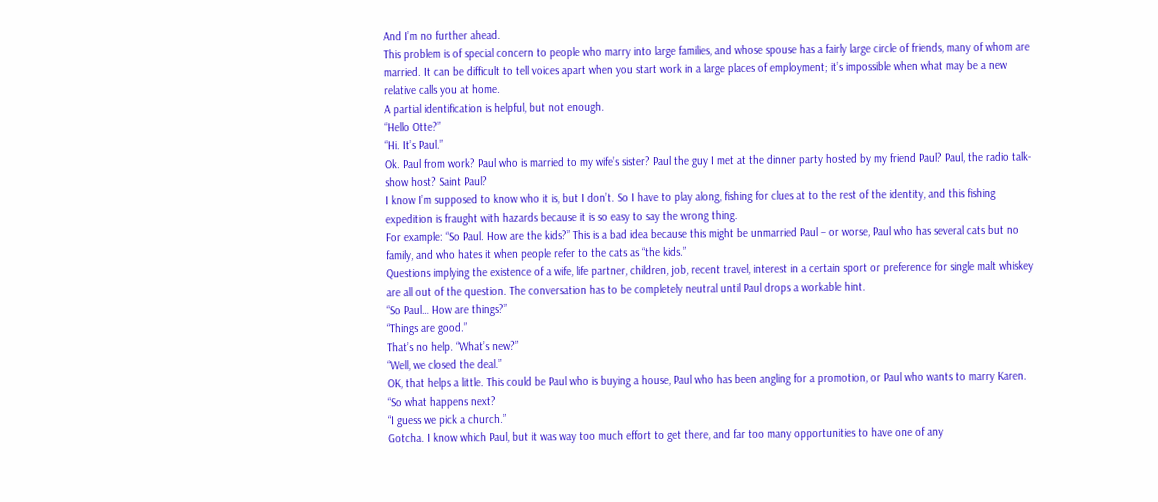And I’m no further ahead.
This problem is of special concern to people who marry into large families, and whose spouse has a fairly large circle of friends, many of whom are married. It can be difficult to tell voices apart when you start work in a large places of employment; it’s impossible when what may be a new relative calls you at home.
A partial identification is helpful, but not enough.
“Hello Otte?”
“Hi. It’s Paul.”
Ok. Paul from work? Paul who is married to my wife’s sister? Paul the guy I met at the dinner party hosted by my friend Paul? Paul, the radio talk-show host? Saint Paul?
I know I’m supposed to know who it is, but I don’t. So I have to play along, fishing for clues at to the rest of the identity, and this fishing expedition is fraught with hazards because it is so easy to say the wrong thing.
For example: “So Paul. How are the kids?” This is a bad idea because this might be unmarried Paul – or worse, Paul who has several cats but no family, and who hates it when people refer to the cats as “the kids.”
Questions implying the existence of a wife, life partner, children, job, recent travel, interest in a certain sport or preference for single malt whiskey are all out of the question. The conversation has to be completely neutral until Paul drops a workable hint.
“So Paul… How are things?”
“Things are good.”
That’s no help. “What’s new?”
“Well, we closed the deal.”
OK, that helps a little. This could be Paul who is buying a house, Paul who has been angling for a promotion, or Paul who wants to marry Karen.
“So what happens next?
“I guess we pick a church.”
Gotcha. I know which Paul, but it was way too much effort to get there, and far too many opportunities to have one of any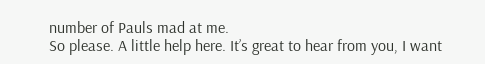number of Pauls mad at me.
So please. A little help here. It’s great to hear from you, I want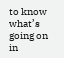to know what’s going on in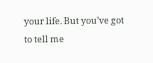your life. But you’ve got to tell me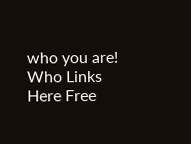who you are!
Who Links Here Free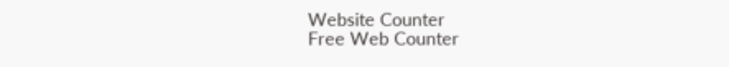Website Counter
Free Web Counter